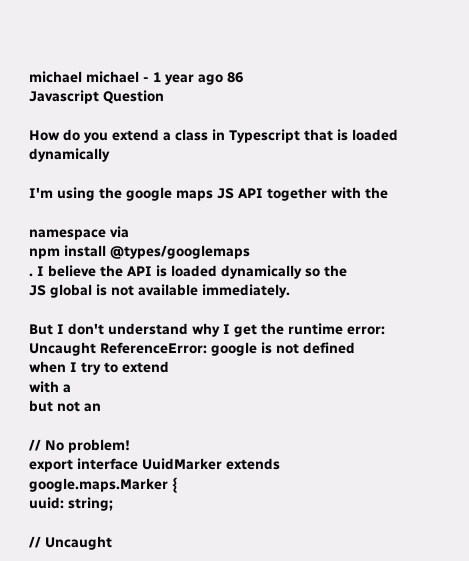michael michael - 1 year ago 86
Javascript Question

How do you extend a class in Typescript that is loaded dynamically

I'm using the google maps JS API together with the

namespace via
npm install @types/googlemaps
. I believe the API is loaded dynamically so the
JS global is not available immediately.

But I don't understand why I get the runtime error:
Uncaught ReferenceError: google is not defined
when I try to extend
with a
but not an

// No problem!
export interface UuidMarker extends google.maps.Marker {
uuid: string;

// Uncaught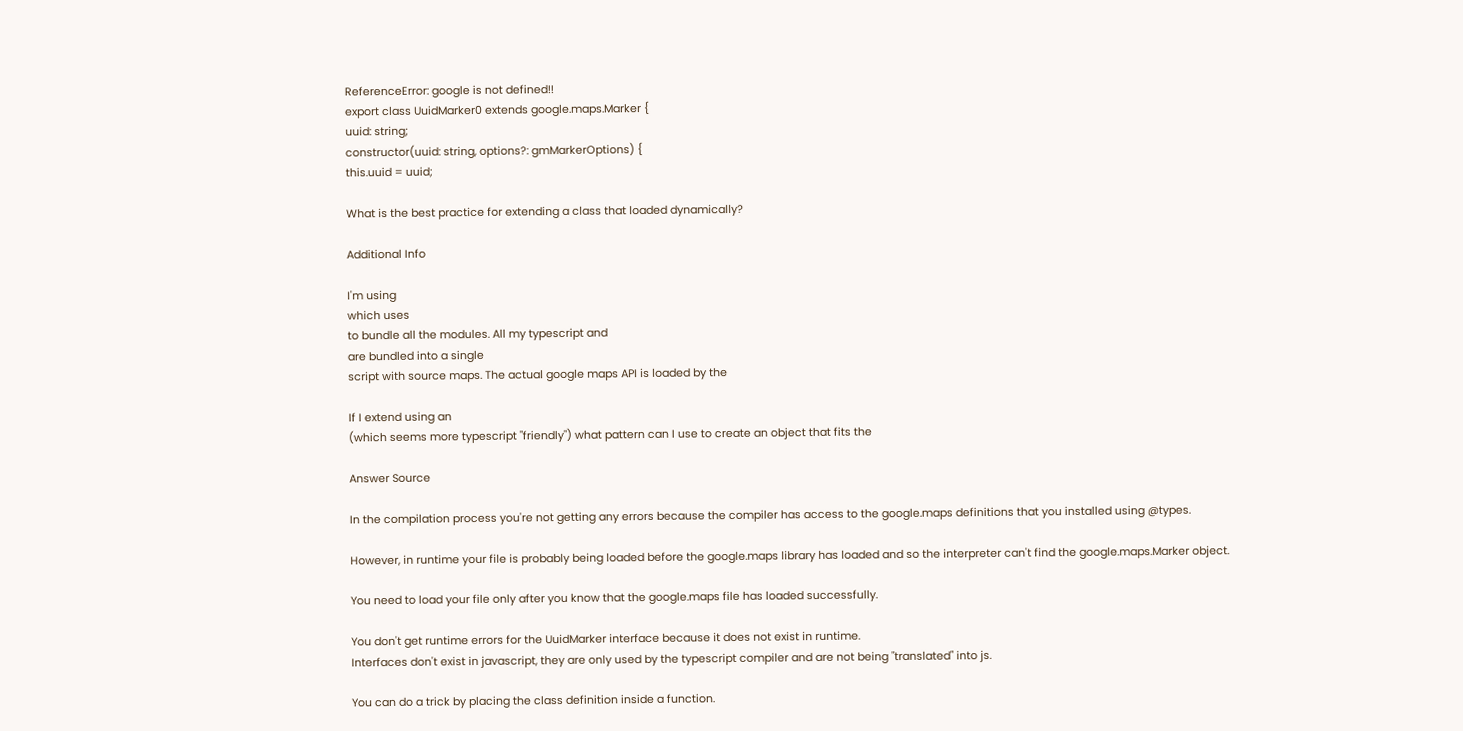ReferenceError: google is not defined!!
export class UuidMarker0 extends google.maps.Marker {
uuid: string;
constructor(uuid: string, options?: gmMarkerOptions) {
this.uuid = uuid;

What is the best practice for extending a class that loaded dynamically?

Additional Info

I'm using
which uses
to bundle all the modules. All my typescript and
are bundled into a single
script with source maps. The actual google maps API is loaded by the

If I extend using an
(which seems more typescript "friendly") what pattern can I use to create an object that fits the

Answer Source

In the compilation process you're not getting any errors because the compiler has access to the google.maps definitions that you installed using @types.

However, in runtime your file is probably being loaded before the google.maps library has loaded and so the interpreter can't find the google.maps.Marker object.

You need to load your file only after you know that the google.maps file has loaded successfully.

You don't get runtime errors for the UuidMarker interface because it does not exist in runtime.
Interfaces don't exist in javascript, they are only used by the typescript compiler and are not being "translated" into js.

You can do a trick by placing the class definition inside a function.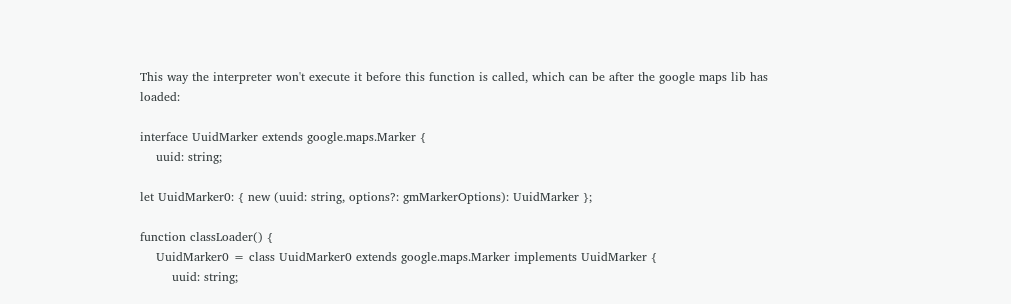This way the interpreter won't execute it before this function is called, which can be after the google maps lib has loaded:

interface UuidMarker extends google.maps.Marker {
    uuid: string;

let UuidMarker0: { new (uuid: string, options?: gmMarkerOptions): UuidMarker };

function classLoader() {
    UuidMarker0 = class UuidMarker0 extends google.maps.Marker implements UuidMarker {
        uuid: string;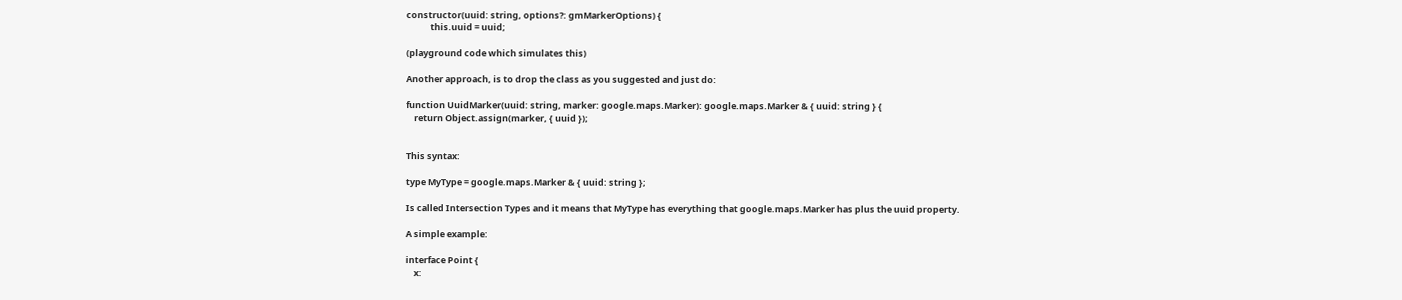constructor(uuid: string, options?: gmMarkerOptions) {
            this.uuid = uuid;

(playground code which simulates this)

Another approach, is to drop the class as you suggested and just do:

function UuidMarker(uuid: string, marker: google.maps.Marker): google.maps.Marker & { uuid: string } {
    return Object.assign(marker, { uuid });


This syntax:

type MyType = google.maps.Marker & { uuid: string };

Is called Intersection Types and it means that MyType has everything that google.maps.Marker has plus the uuid property.

A simple example:

interface Point {
    x: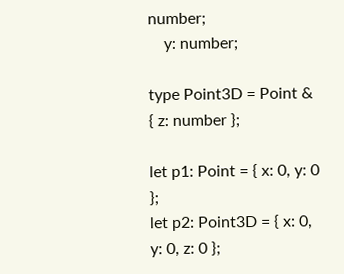number;
    y: number;

type Point3D = Point & { z: number };

let p1: Point = { x: 0, y: 0 };
let p2: Point3D = { x: 0, y: 0, z: 0 };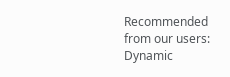Recommended from our users: Dynamic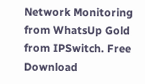Network Monitoring from WhatsUp Gold from IPSwitch. Free Download